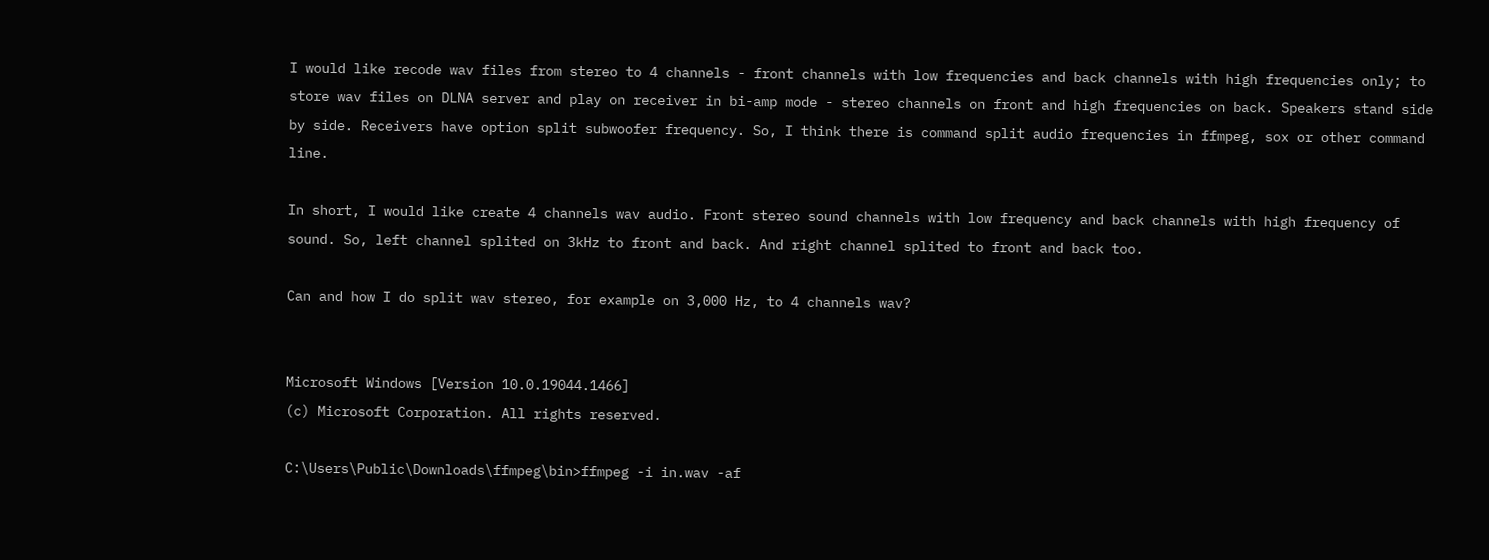I would like recode wav files from stereo to 4 channels - front channels with low frequencies and back channels with high frequencies only; to store wav files on DLNA server and play on receiver in bi-amp mode - stereo channels on front and high frequencies on back. Speakers stand side by side. Receivers have option split subwoofer frequency. So, I think there is command split audio frequencies in ffmpeg, sox or other command line.

In short, I would like create 4 channels wav audio. Front stereo sound channels with low frequency and back channels with high frequency of sound. So, left channel splited on 3kHz to front and back. And right channel splited to front and back too.

Can and how I do split wav stereo, for example on 3,000 Hz, to 4 channels wav?


Microsoft Windows [Version 10.0.19044.1466]
(c) Microsoft Corporation. All rights reserved.

C:\Users\Public\Downloads\ffmpeg\bin>ffmpeg -i in.wav -af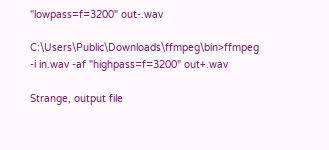"lowpass=f=3200" out-.wav

C:\Users\Public\Downloads\ffmpeg\bin>ffmpeg -i in.wav -af "highpass=f=3200" out+.wav

Strange, output file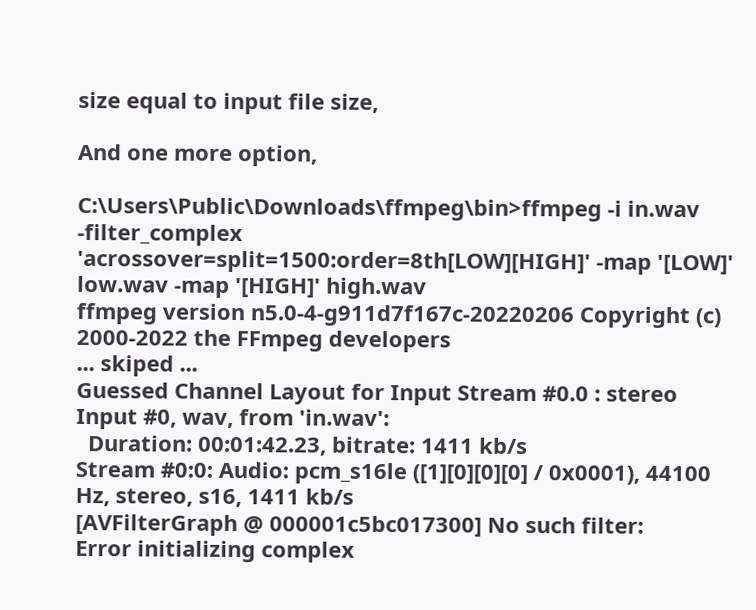size equal to input file size,

And one more option,

C:\Users\Public\Downloads\ffmpeg\bin>ffmpeg -i in.wav -filter_complex 'acrossover=split=1500:order=8th[LOW][HIGH]' -map '[LOW]' low.wav -map '[HIGH]' high.wav
ffmpeg version n5.0-4-g911d7f167c-20220206 Copyright (c) 2000-2022 the FFmpeg developers
... skiped ...
Guessed Channel Layout for Input Stream #0.0 : stereo
Input #0, wav, from 'in.wav':
  Duration: 00:01:42.23, bitrate: 1411 kb/s
Stream #0:0: Audio: pcm_s16le ([1][0][0][0] / 0x0001), 44100 Hz, stereo, s16, 1411 kb/s
[AVFilterGraph @ 000001c5bc017300] No such filter:
Error initializing complex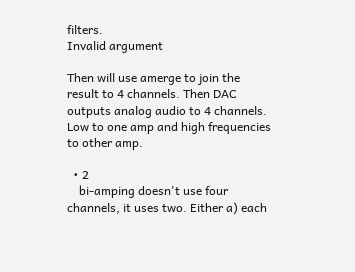filters.
Invalid argument

Then will use amerge to join the result to 4 channels. Then DAC outputs analog audio to 4 channels. Low to one amp and high frequencies to other amp.

  • 2
    bi-amping doesn't use four channels, it uses two. Either a) each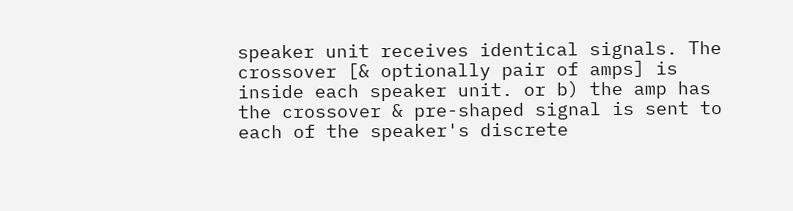speaker unit receives identical signals. The crossover [& optionally pair of amps] is inside each speaker unit. or b) the amp has the crossover & pre-shaped signal is sent to each of the speaker's discrete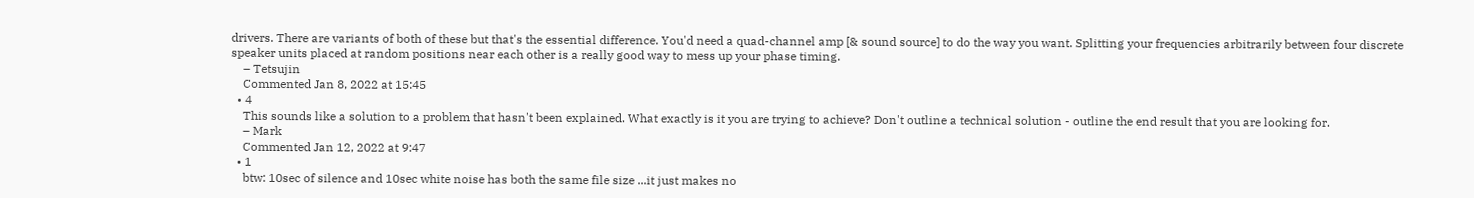drivers. There are variants of both of these but that's the essential difference. You'd need a quad-channel amp [& sound source] to do the way you want. Splitting your frequencies arbitrarily between four discrete speaker units placed at random positions near each other is a really good way to mess up your phase timing.
    – Tetsujin
    Commented Jan 8, 2022 at 15:45
  • 4
    This sounds like a solution to a problem that hasn't been explained. What exactly is it you are trying to achieve? Don't outline a technical solution - outline the end result that you are looking for.
    – Mark
    Commented Jan 12, 2022 at 9:47
  • 1
    btw: 10sec of silence and 10sec white noise has both the same file size ...it just makes no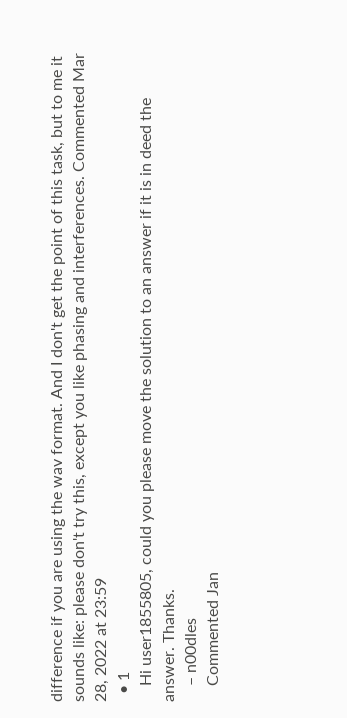difference if you are using the wav format. And I don't get the point of this task, but to me it sounds like: please don't try this, except you like phasing and interferences. Commented Mar 28, 2022 at 23:59
  • 1
    Hi user1855805, could you please move the solution to an answer if it is in deed the answer. Thanks.
    – n00dles
    Commented Jan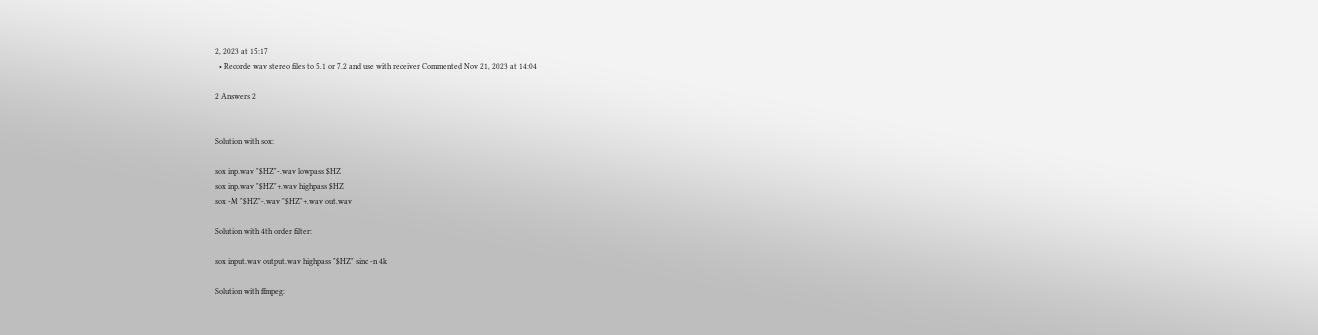2, 2023 at 15:17
  • Recorde wav stereo files to 5.1 or 7.2 and use with receiver Commented Nov 21, 2023 at 14:04

2 Answers 2


Solution with sox:

sox inp.wav "$HZ"-.wav lowpass $HZ
sox inp.wav "$HZ"+.wav highpass $HZ
sox -M "$HZ"-.wav "$HZ"+.wav out.wav

Solution with 4th order filter:

sox input.wav output.wav highpass "$HZ" sinc -n 4k

Solution with ffmpeg: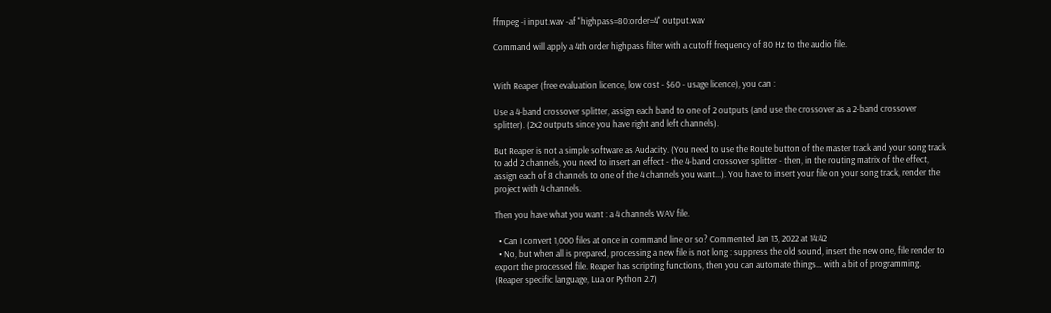ffmpeg -i input.wav -af "highpass=80:order=4" output.wav

Command will apply a 4th order highpass filter with a cutoff frequency of 80 Hz to the audio file.


With Reaper (free evaluation licence, low cost - $60 - usage licence), you can :

Use a 4-band crossover splitter, assign each band to one of 2 outputs (and use the crossover as a 2-band crossover splitter). (2x2 outputs since you have right and left channels).

But Reaper is not a simple software as Audacity. (You need to use the Route button of the master track and your song track to add 2 channels, you need to insert an effect - the 4-band crossover splitter - then, in the routing matrix of the effect, assign each of 8 channels to one of the 4 channels you want...). You have to insert your file on your song track, render the project with 4 channels.

Then you have what you want : a 4 channels WAV file.

  • Can I convert 1,000 files at once in command line or so? Commented Jan 13, 2022 at 14:42
  • No, but when all is prepared, processing a new file is not long : suppress the old sound, insert the new one, file render to export the processed file. Reaper has scripting functions, then you can automate things… with a bit of programming. (Reaper specific language, Lua or Python 2.7)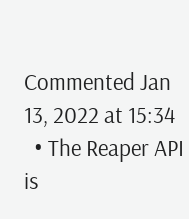Commented Jan 13, 2022 at 15:34
  • The Reaper API is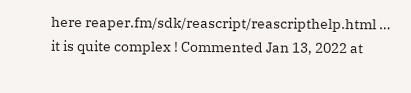here reaper.fm/sdk/reascript/reascripthelp.html … it is quite complex ! Commented Jan 13, 2022 at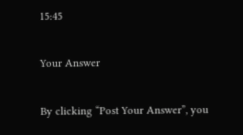15:45

Your Answer

By clicking “Post Your Answer”, you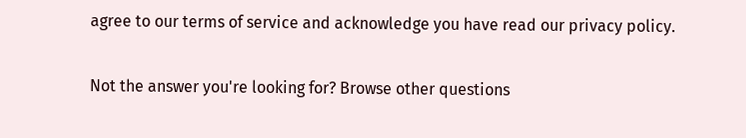agree to our terms of service and acknowledge you have read our privacy policy.

Not the answer you're looking for? Browse other questions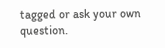tagged or ask your own question.